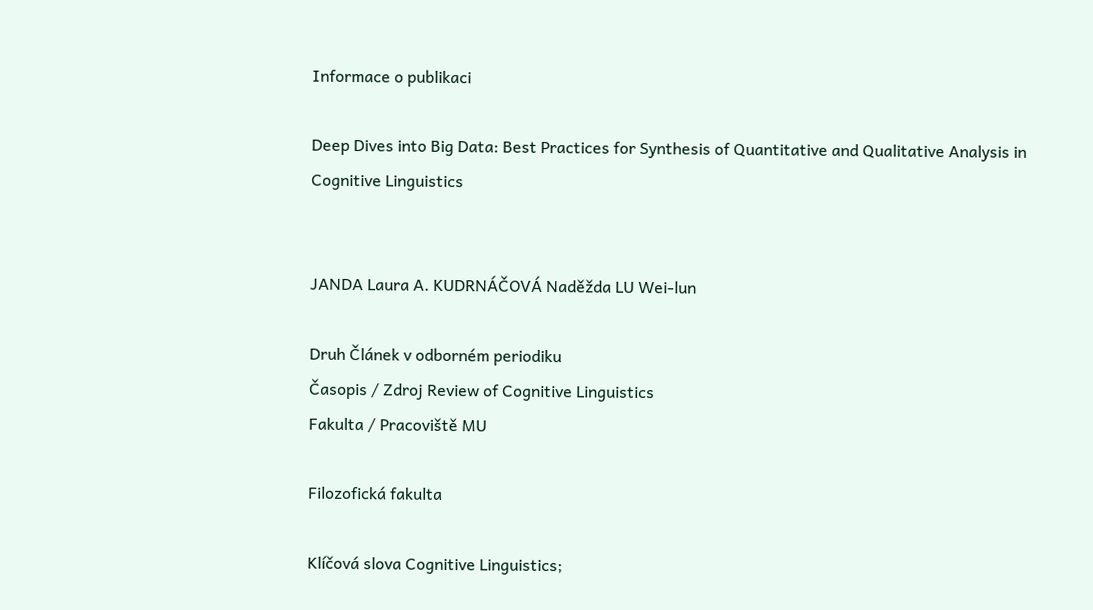Informace o publikaci

Deep Dives into Big Data: Best Practices for Synthesis of Quantitative and Qualitative Analysis in Cognitive Linguistics


JANDA Laura A. KUDRNÁČOVÁ Naděžda LU Wei-lun

Druh Článek v odborném periodiku
Časopis / Zdroj Review of Cognitive Linguistics
Fakulta / Pracoviště MU

Filozofická fakulta

Klíčová slova Cognitive Linguistics;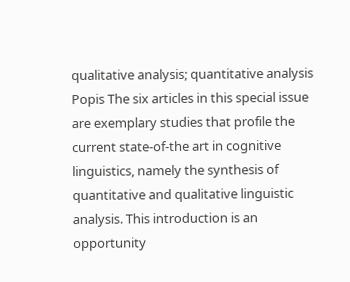qualitative analysis; quantitative analysis
Popis The six articles in this special issue are exemplary studies that profile the current state-of-the art in cognitive linguistics, namely the synthesis of quantitative and qualitative linguistic analysis. This introduction is an opportunity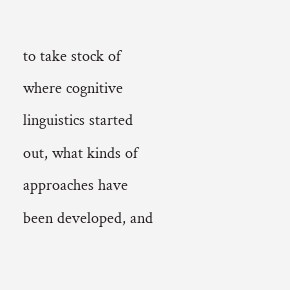to take stock of where cognitive linguistics started out, what kinds of approaches have been developed, and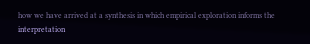how we have arrived at a synthesis in which empirical exploration informs the interpretation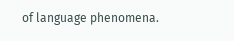of language phenomena.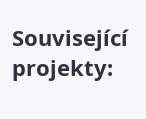Související projekty: